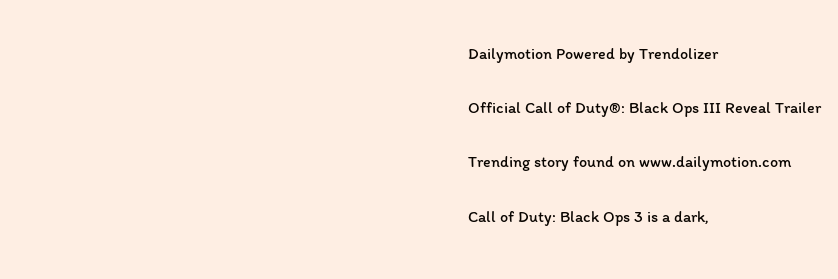Dailymotion Powered by Trendolizer

Official Call of Duty®: Black Ops III Reveal Trailer

Trending story found on www.dailymotion.com

Call of Duty: Black Ops 3 is a dark,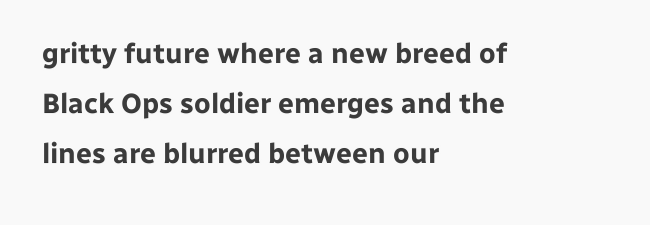gritty future where a new breed of Black Ops soldier emerges and the lines are blurred between our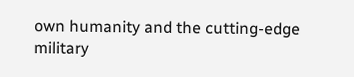own humanity and the cutting-edge military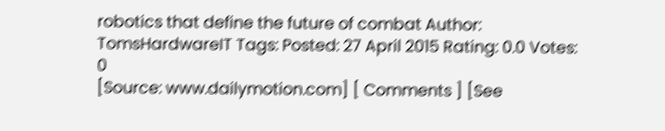robotics that define the future of combat Author: TomsHardwareIT Tags: Posted: 27 April 2015 Rating: 0.0 Votes: 0
[Source: www.dailymotion.com] [ Comments ] [See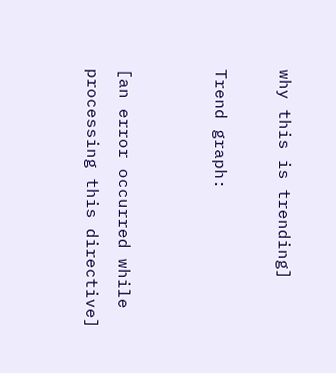why this is trending]

Trend graph:


[an error occurred while processing this directive]